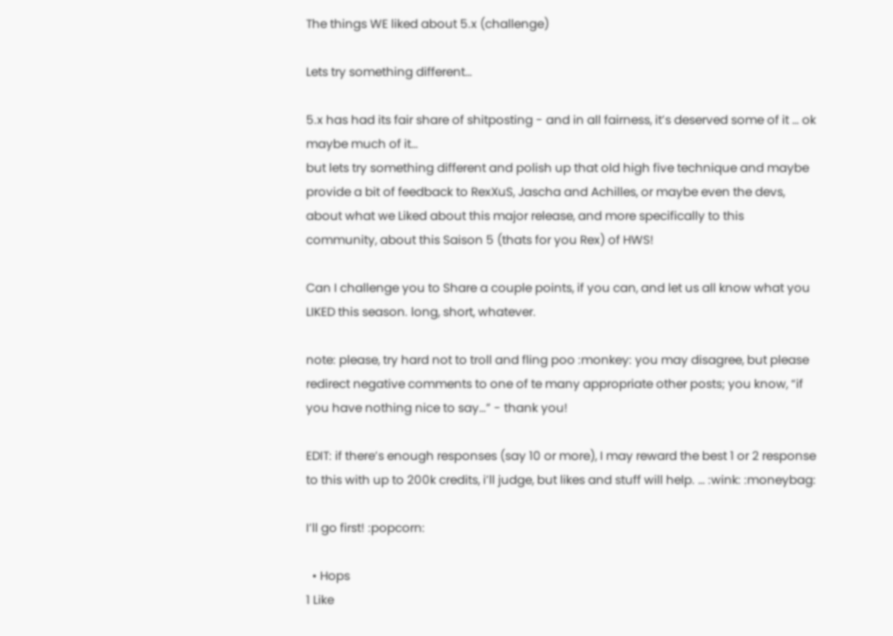The things WE liked about 5.x (challenge)

Lets try something different…

5.x has had its fair share of shitposting - and in all fairness, it’s deserved some of it … ok maybe much of it…
but lets try something different and polish up that old high five technique and maybe provide a bit of feedback to RexXuS, Jascha and Achilles, or maybe even the devs, about what we Liked about this major release, and more specifically to this community, about this Saison 5 (thats for you Rex) of HWS!

Can I challenge you to Share a couple points, if you can, and let us all know what you LIKED this season. long, short, whatever.

note: please, try hard not to troll and fling poo :monkey: you may disagree, but please redirect negative comments to one of te many appropriate other posts; you know, “if you have nothing nice to say…” - thank you!

EDIT: if there’s enough responses (say 10 or more), I may reward the best 1 or 2 response to this with up to 200k credits, i’ll judge, but likes and stuff will help. … :wink: :moneybag:

I’ll go first! :popcorn:

  • Hops
1 Like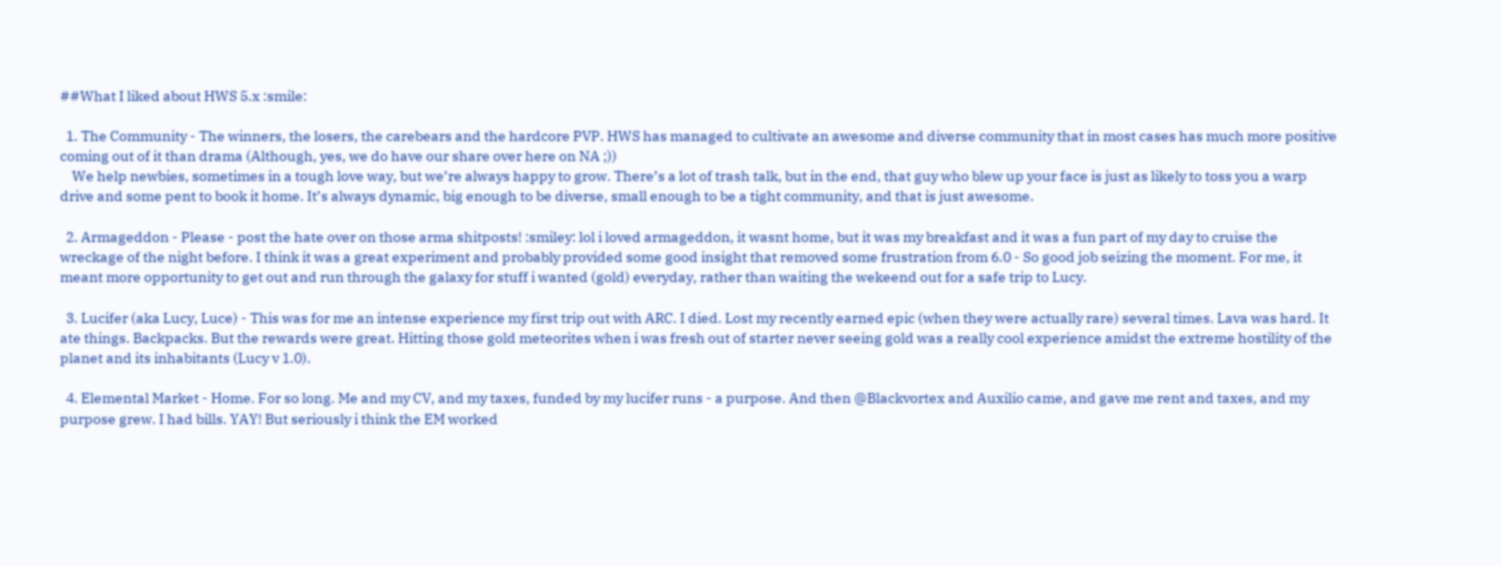##What I liked about HWS 5.x :smile:

  1. The Community - The winners, the losers, the carebears and the hardcore PVP. HWS has managed to cultivate an awesome and diverse community that in most cases has much more positive coming out of it than drama (Although, yes, we do have our share over here on NA ;))
    We help newbies, sometimes in a tough love way, but we’re always happy to grow. There’s a lot of trash talk, but in the end, that guy who blew up your face is just as likely to toss you a warp drive and some pent to book it home. It’s always dynamic, big enough to be diverse, small enough to be a tight community, and that is just awesome.

  2. Armageddon - Please - post the hate over on those arma shitposts! :smiley: lol i loved armageddon, it wasnt home, but it was my breakfast and it was a fun part of my day to cruise the wreckage of the night before. I think it was a great experiment and probably provided some good insight that removed some frustration from 6.0 - So good job seizing the moment. For me, it meant more opportunity to get out and run through the galaxy for stuff i wanted (gold) everyday, rather than waiting the wekeend out for a safe trip to Lucy.

  3. Lucifer (aka Lucy, Luce) - This was for me an intense experience my first trip out with ARC. I died. Lost my recently earned epic (when they were actually rare) several times. Lava was hard. It ate things. Backpacks. But the rewards were great. Hitting those gold meteorites when i was fresh out of starter never seeing gold was a really cool experience amidst the extreme hostility of the planet and its inhabitants (Lucy v 1.0).

  4. Elemental Market - Home. For so long. Me and my CV, and my taxes, funded by my lucifer runs - a purpose. And then @Blackvortex and Auxilio came, and gave me rent and taxes, and my purpose grew. I had bills. YAY! But seriously i think the EM worked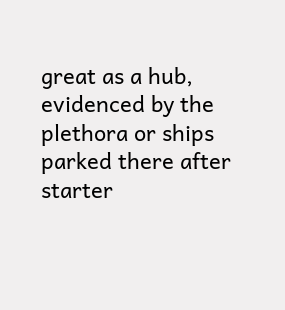great as a hub, evidenced by the plethora or ships parked there after starter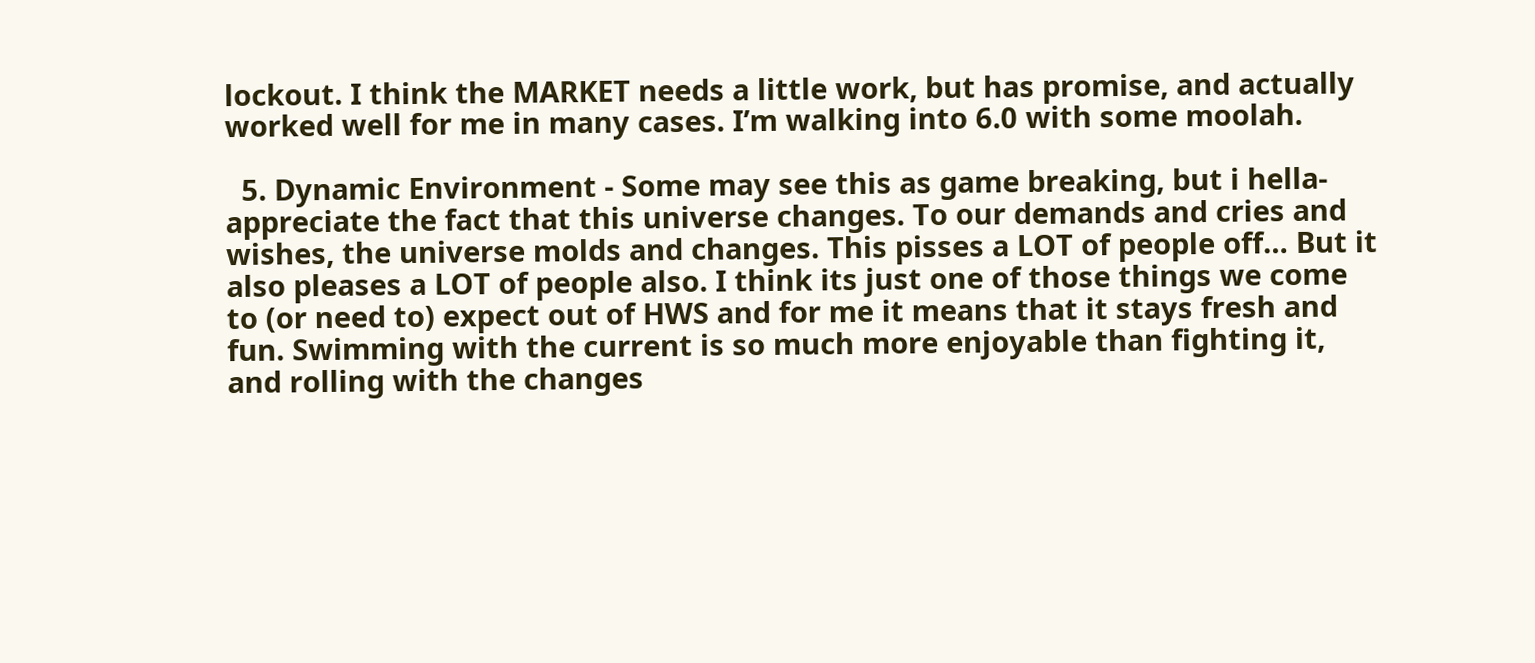lockout. I think the MARKET needs a little work, but has promise, and actually worked well for me in many cases. I’m walking into 6.0 with some moolah.

  5. Dynamic Environment - Some may see this as game breaking, but i hella-appreciate the fact that this universe changes. To our demands and cries and wishes, the universe molds and changes. This pisses a LOT of people off… But it also pleases a LOT of people also. I think its just one of those things we come to (or need to) expect out of HWS and for me it means that it stays fresh and fun. Swimming with the current is so much more enjoyable than fighting it, and rolling with the changes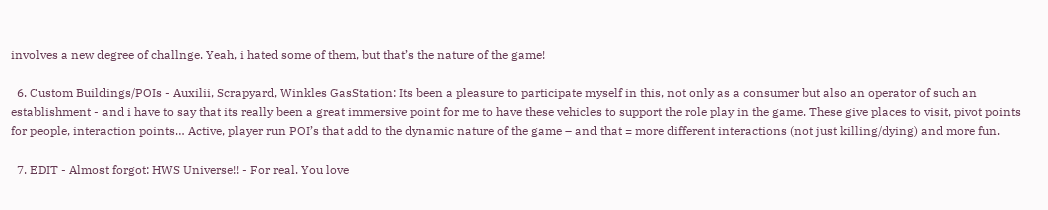involves a new degree of challnge. Yeah, i hated some of them, but that’s the nature of the game!

  6. Custom Buildings/POIs - Auxilii, Scrapyard, Winkles GasStation: Its been a pleasure to participate myself in this, not only as a consumer but also an operator of such an establishment - and i have to say that its really been a great immersive point for me to have these vehicles to support the role play in the game. These give places to visit, pivot points for people, interaction points… Active, player run POI’s that add to the dynamic nature of the game – and that = more different interactions (not just killing/dying) and more fun.

  7. EDIT - Almost forgot: HWS Universe!! - For real. You love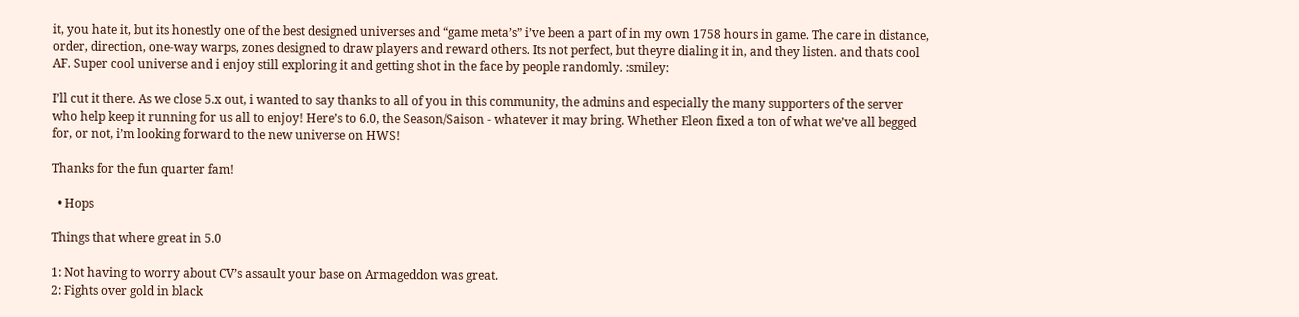it, you hate it, but its honestly one of the best designed universes and “game meta’s” i’ve been a part of in my own 1758 hours in game. The care in distance, order, direction, one-way warps, zones designed to draw players and reward others. Its not perfect, but theyre dialing it in, and they listen. and thats cool AF. Super cool universe and i enjoy still exploring it and getting shot in the face by people randomly. :smiley:

I’ll cut it there. As we close 5.x out, i wanted to say thanks to all of you in this community, the admins and especially the many supporters of the server who help keep it running for us all to enjoy! Here’s to 6.0, the Season/Saison - whatever it may bring. Whether Eleon fixed a ton of what we’ve all begged for, or not, i’m looking forward to the new universe on HWS!

Thanks for the fun quarter fam!

  • Hops

Things that where great in 5.0

1: Not having to worry about CV’s assault your base on Armageddon was great.
2: Fights over gold in black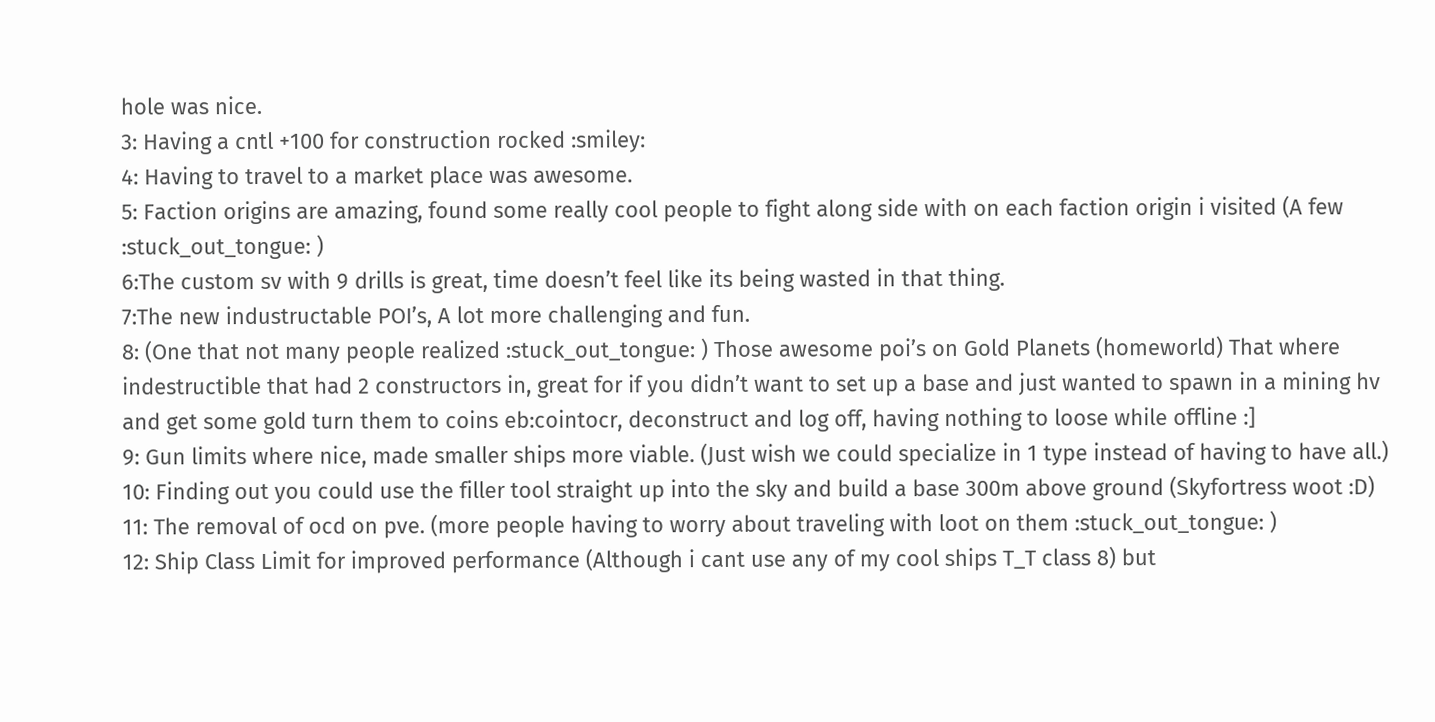hole was nice.
3: Having a cntl +100 for construction rocked :smiley:
4: Having to travel to a market place was awesome.
5: Faction origins are amazing, found some really cool people to fight along side with on each faction origin i visited (A few :stuck_out_tongue: )
6:The custom sv with 9 drills is great, time doesn’t feel like its being wasted in that thing.
7:The new industructable POI’s, A lot more challenging and fun.
8: (One that not many people realized :stuck_out_tongue: ) Those awesome poi’s on Gold Planets (homeworld) That where indestructible that had 2 constructors in, great for if you didn’t want to set up a base and just wanted to spawn in a mining hv and get some gold turn them to coins eb:cointocr, deconstruct and log off, having nothing to loose while offline :]
9: Gun limits where nice, made smaller ships more viable. (Just wish we could specialize in 1 type instead of having to have all.)
10: Finding out you could use the filler tool straight up into the sky and build a base 300m above ground (Skyfortress woot :D)
11: The removal of ocd on pve. (more people having to worry about traveling with loot on them :stuck_out_tongue: )
12: Ship Class Limit for improved performance (Although i cant use any of my cool ships T_T class 8) but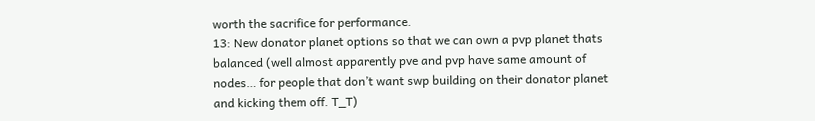worth the sacrifice for performance.
13: New donator planet options so that we can own a pvp planet thats balanced (well almost apparently pve and pvp have same amount of nodes… for people that don’t want swp building on their donator planet and kicking them off. T_T)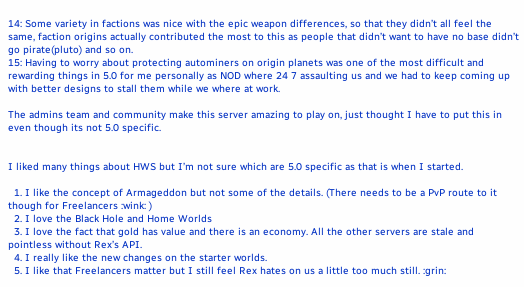14: Some variety in factions was nice with the epic weapon differences, so that they didn’t all feel the same, faction origins actually contributed the most to this as people that didn’t want to have no base didn’t go pirate(pluto) and so on.
15: Having to worry about protecting autominers on origin planets was one of the most difficult and rewarding things in 5.0 for me personally as NOD where 24 7 assaulting us and we had to keep coming up with better designs to stall them while we where at work.

The admins team and community make this server amazing to play on, just thought I have to put this in even though its not 5.0 specific.


I liked many things about HWS but I’m not sure which are 5.0 specific as that is when I started.

  1. I like the concept of Armageddon but not some of the details. (There needs to be a PvP route to it though for Freelancers :wink: )
  2. I love the Black Hole and Home Worlds
  3. I love the fact that gold has value and there is an economy. All the other servers are stale and pointless without Rex’s API.
  4. I really like the new changes on the starter worlds.
  5. I like that Freelancers matter but I still feel Rex hates on us a little too much still. :grin: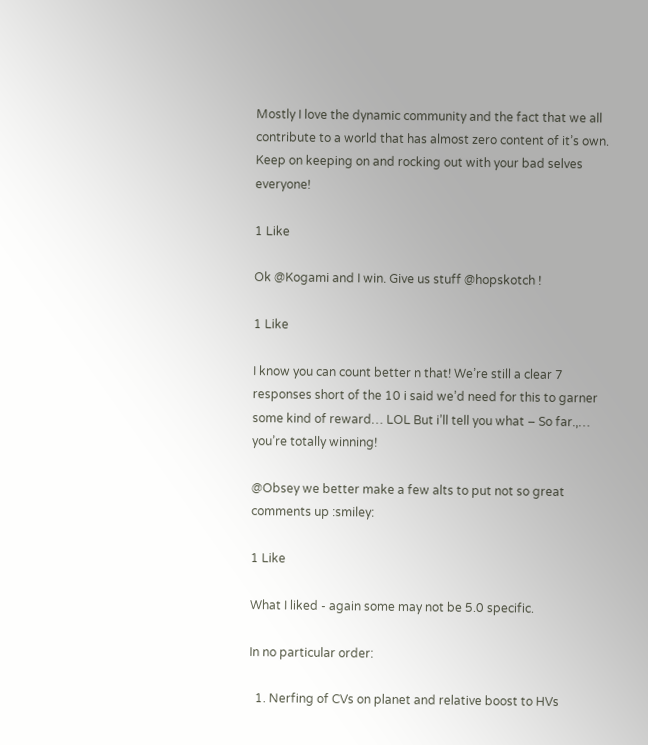Mostly I love the dynamic community and the fact that we all contribute to a world that has almost zero content of it’s own. Keep on keeping on and rocking out with your bad selves everyone!

1 Like

Ok @Kogami and I win. Give us stuff @hopskotch !

1 Like

I know you can count better n that! We’re still a clear 7 responses short of the 10 i said we’d need for this to garner some kind of reward… LOL But i’ll tell you what – So far.,… you’re totally winning!

@Obsey we better make a few alts to put not so great comments up :smiley:

1 Like

What I liked - again some may not be 5.0 specific.

In no particular order:

  1. Nerfing of CVs on planet and relative boost to HVs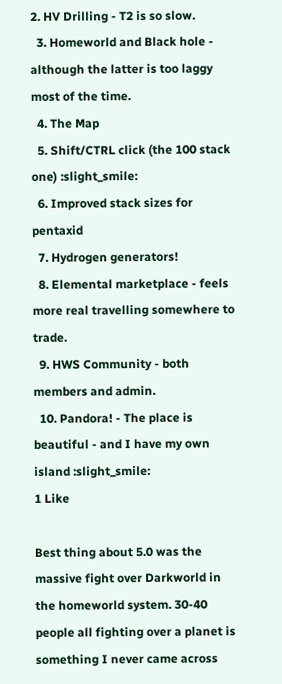2. HV Drilling - T2 is so slow.
  3. Homeworld and Black hole - although the latter is too laggy most of the time.
  4. The Map
  5. Shift/CTRL click (the 100 stack one) :slight_smile:
  6. Improved stack sizes for pentaxid
  7. Hydrogen generators!
  8. Elemental marketplace - feels more real travelling somewhere to trade.
  9. HWS Community - both members and admin.
  10. Pandora! - The place is beautiful - and I have my own island :slight_smile:
1 Like

Best thing about 5.0 was the massive fight over Darkworld in the homeworld system. 30-40 people all fighting over a planet is something I never came across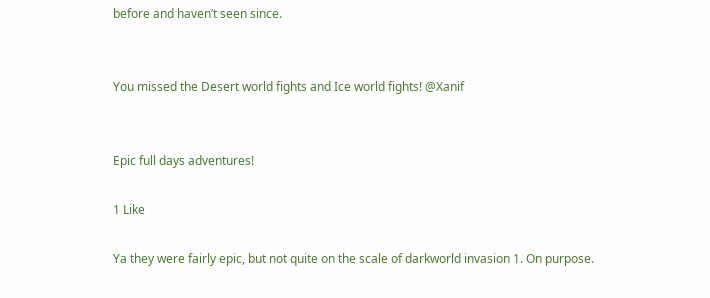before and haven’t seen since.


You missed the Desert world fights and Ice world fights! @Xanif


Epic full days adventures!

1 Like

Ya they were fairly epic, but not quite on the scale of darkworld invasion 1. On purpose.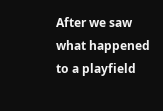After we saw what happened to a playfield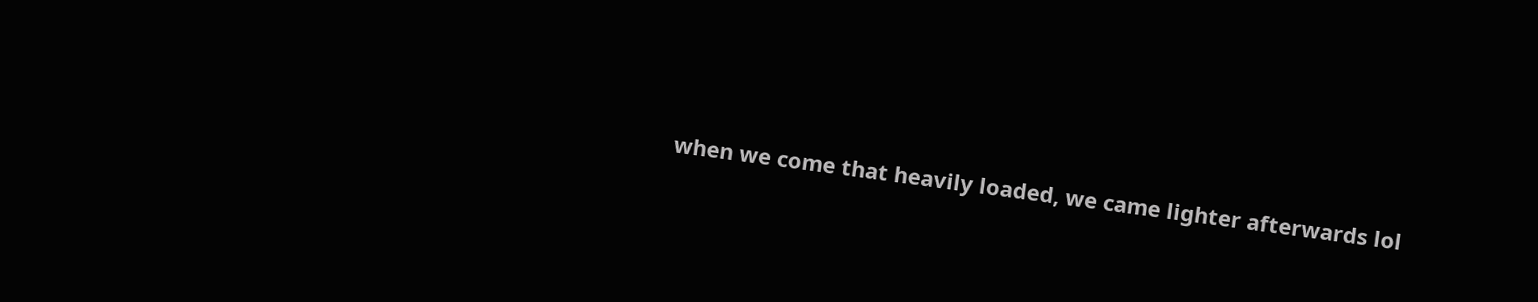when we come that heavily loaded, we came lighter afterwards lol